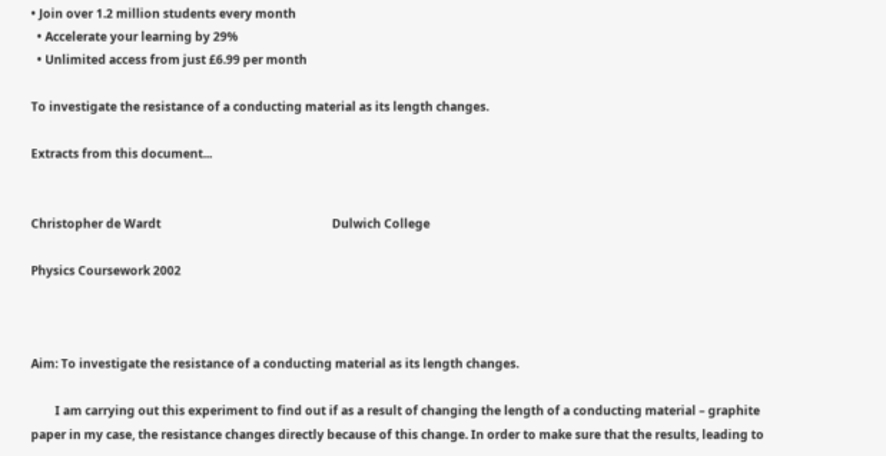• Join over 1.2 million students every month
  • Accelerate your learning by 29%
  • Unlimited access from just £6.99 per month

To investigate the resistance of a conducting material as its length changes.

Extracts from this document...


Christopher de Wardt                                                         Dulwich College

Physics Coursework 2002



Aim: To investigate the resistance of a conducting material as its length changes.

        I am carrying out this experiment to find out if as a result of changing the length of a conducting material – graphite paper in my case, the resistance changes directly because of this change. In order to make sure that the results, leading to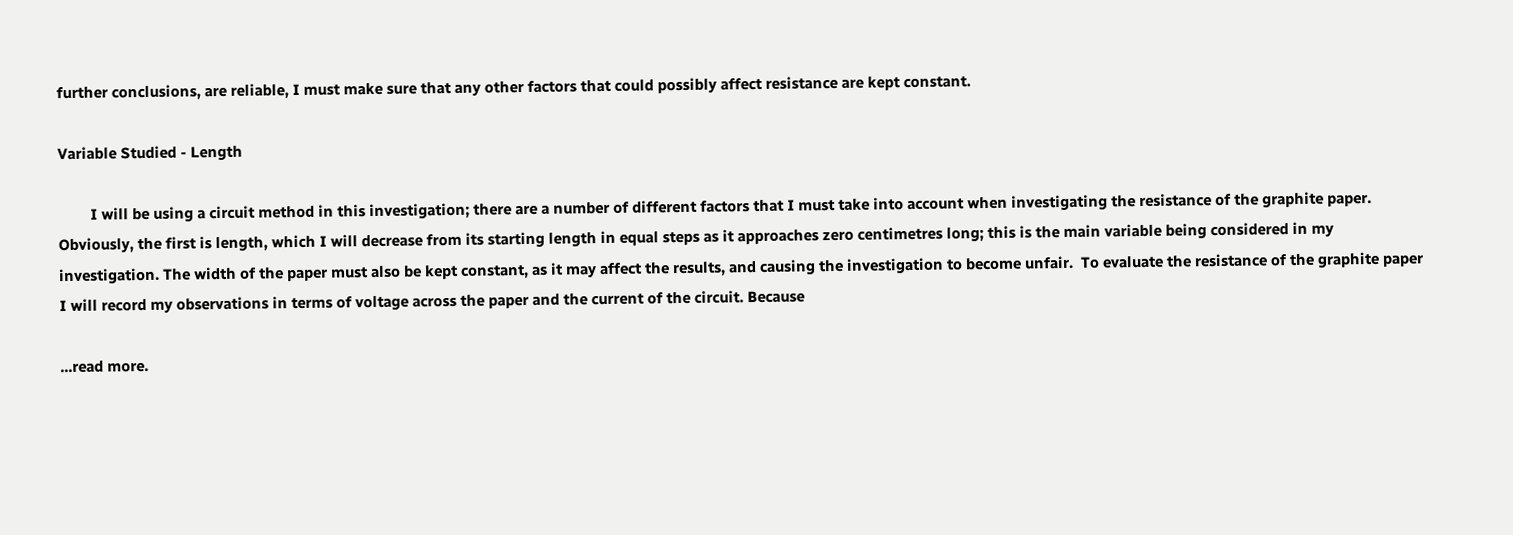further conclusions, are reliable, I must make sure that any other factors that could possibly affect resistance are kept constant.

Variable Studied - Length

        I will be using a circuit method in this investigation; there are a number of different factors that I must take into account when investigating the resistance of the graphite paper. Obviously, the first is length, which I will decrease from its starting length in equal steps as it approaches zero centimetres long; this is the main variable being considered in my investigation. The width of the paper must also be kept constant, as it may affect the results, and causing the investigation to become unfair.  To evaluate the resistance of the graphite paper I will record my observations in terms of voltage across the paper and the current of the circuit. Because

...read more.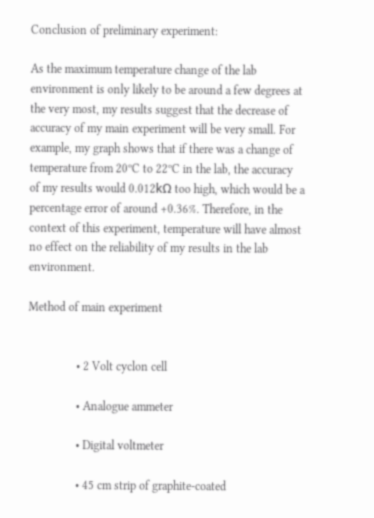Conclusion of preliminary experiment:

As the maximum temperature change of the lab environment is only likely to be around a few degrees at the very most, my results suggest that the decrease of accuracy of my main experiment will be very small. For example, my graph shows that if there was a change of temperature from 20ºC to 22ºC in the lab, the accuracy of my results would 0.012kΩ too high, which would be a percentage error of around +0.36%. Therefore, in the context of this experiment, temperature will have almost no effect on the reliability of my results in the lab environment.

Method of main experiment


                • 2 Volt cyclon cell

                • Analogue ammeter

                • Digital voltmeter

                • 45 cm strip of graphite-coated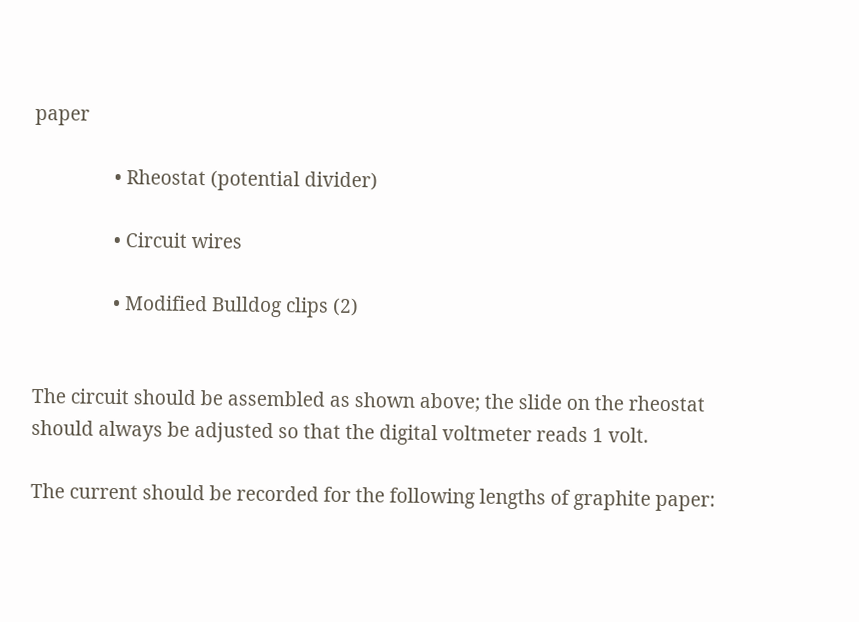paper

                • Rheostat (potential divider)

                • Circuit wires

                • Modified Bulldog clips (2)


The circuit should be assembled as shown above; the slide on the rheostat should always be adjusted so that the digital voltmeter reads 1 volt.

The current should be recorded for the following lengths of graphite paper: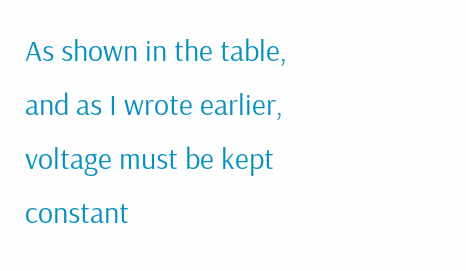As shown in the table, and as I wrote earlier, voltage must be kept constant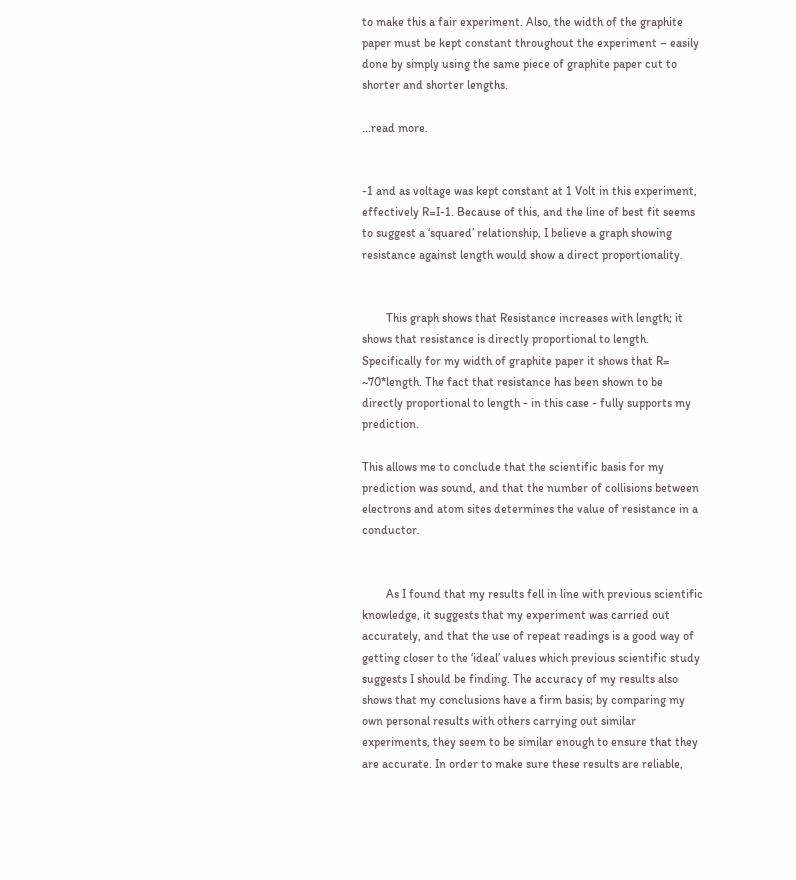to make this a fair experiment. Also, the width of the graphite paper must be kept constant throughout the experiment – easily done by simply using the same piece of graphite paper cut to shorter and shorter lengths.

...read more.


-1 and as voltage was kept constant at 1 Volt in this experiment, effectively R=I-1. Because of this, and the line of best fit seems to suggest a ‘squared’ relationship, I believe a graph showing resistance against length would show a direct proportionality.


        This graph shows that Resistance increases with length; it shows that resistance is directly proportional to length. Specifically for my width of graphite paper it shows that R= ~70*length. The fact that resistance has been shown to be directly proportional to length - in this case - fully supports my prediction.

This allows me to conclude that the scientific basis for my prediction was sound, and that the number of collisions between electrons and atom sites determines the value of resistance in a conductor.


        As I found that my results fell in line with previous scientific knowledge, it suggests that my experiment was carried out accurately, and that the use of repeat readings is a good way of getting closer to the ‘ideal’ values which previous scientific study suggests I should be finding. The accuracy of my results also shows that my conclusions have a firm basis; by comparing my own personal results with others carrying out similar experiments, they seem to be similar enough to ensure that they are accurate. In order to make sure these results are reliable,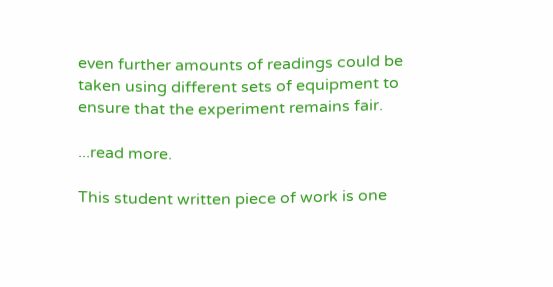even further amounts of readings could be taken using different sets of equipment to ensure that the experiment remains fair.

...read more.

This student written piece of work is one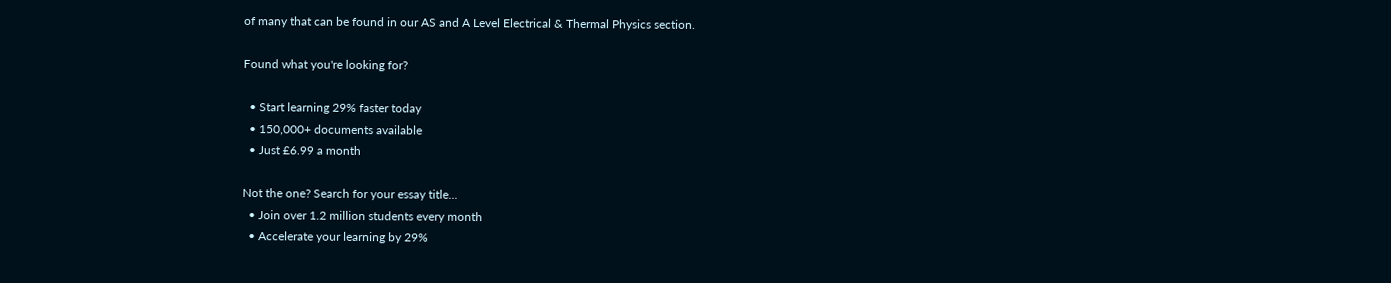of many that can be found in our AS and A Level Electrical & Thermal Physics section.

Found what you're looking for?

  • Start learning 29% faster today
  • 150,000+ documents available
  • Just £6.99 a month

Not the one? Search for your essay title...
  • Join over 1.2 million students every month
  • Accelerate your learning by 29%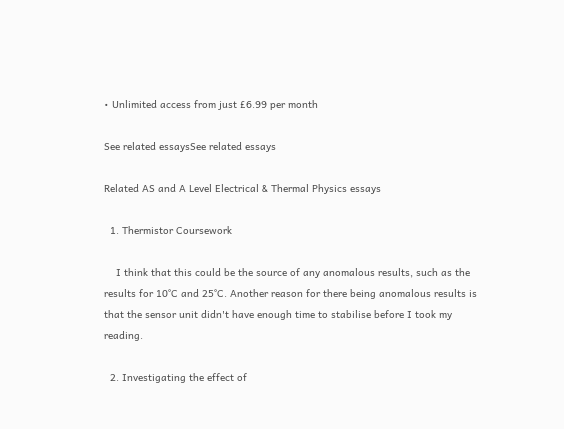• Unlimited access from just £6.99 per month

See related essaysSee related essays

Related AS and A Level Electrical & Thermal Physics essays

  1. Thermistor Coursework

    I think that this could be the source of any anomalous results, such as the results for 10°C and 25°C. Another reason for there being anomalous results is that the sensor unit didn't have enough time to stabilise before I took my reading.

  2. Investigating the effect of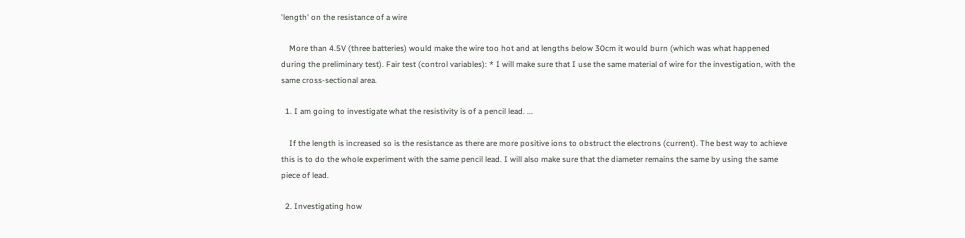'length' on the resistance of a wire

    More than 4.5V (three batteries) would make the wire too hot and at lengths below 30cm it would burn (which was what happened during the preliminary test). Fair test (control variables): * I will make sure that I use the same material of wire for the investigation, with the same cross-sectional area.

  1. I am going to investigate what the resistivity is of a pencil lead. ...

    If the length is increased so is the resistance as there are more positive ions to obstruct the electrons (current). The best way to achieve this is to do the whole experiment with the same pencil lead. I will also make sure that the diameter remains the same by using the same piece of lead.

  2. Investigating how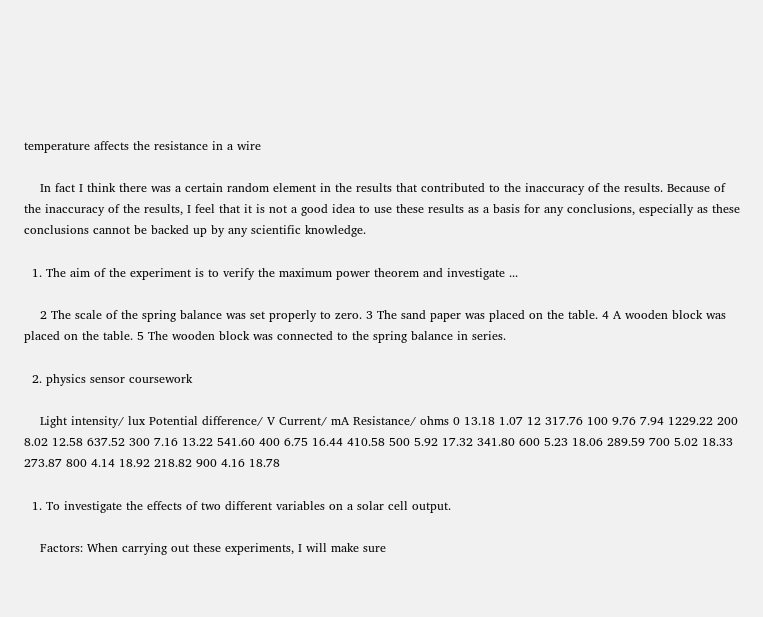temperature affects the resistance in a wire

    In fact I think there was a certain random element in the results that contributed to the inaccuracy of the results. Because of the inaccuracy of the results, I feel that it is not a good idea to use these results as a basis for any conclusions, especially as these conclusions cannot be backed up by any scientific knowledge.

  1. The aim of the experiment is to verify the maximum power theorem and investigate ...

    2 The scale of the spring balance was set properly to zero. 3 The sand paper was placed on the table. 4 A wooden block was placed on the table. 5 The wooden block was connected to the spring balance in series.

  2. physics sensor coursework

    Light intensity/ lux Potential difference/ V Current/ mA Resistance/ ohms 0 13.18 1.07 12 317.76 100 9.76 7.94 1229.22 200 8.02 12.58 637.52 300 7.16 13.22 541.60 400 6.75 16.44 410.58 500 5.92 17.32 341.80 600 5.23 18.06 289.59 700 5.02 18.33 273.87 800 4.14 18.92 218.82 900 4.16 18.78

  1. To investigate the effects of two different variables on a solar cell output.

    Factors: When carrying out these experiments, I will make sure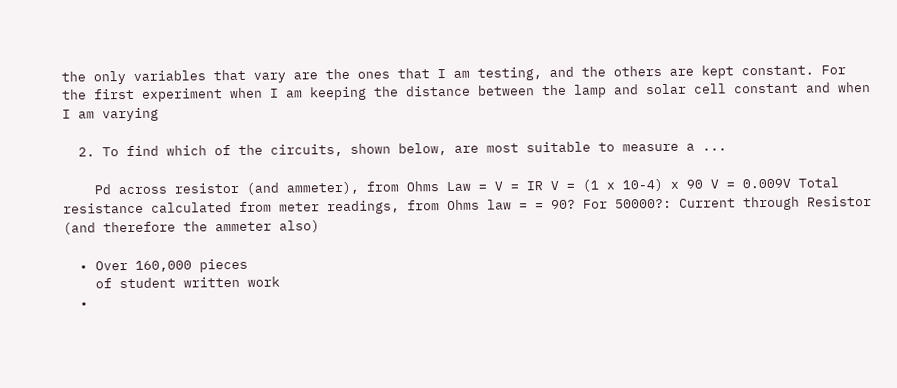the only variables that vary are the ones that I am testing, and the others are kept constant. For the first experiment when I am keeping the distance between the lamp and solar cell constant and when I am varying

  2. To find which of the circuits, shown below, are most suitable to measure a ...

    Pd across resistor (and ammeter), from Ohms Law = V = IR V = (1 x 10-4) x 90 V = 0.009V Total resistance calculated from meter readings, from Ohms law = = 90? For 50000?: Current through Resistor (and therefore the ammeter also)

  • Over 160,000 pieces
    of student written work
  •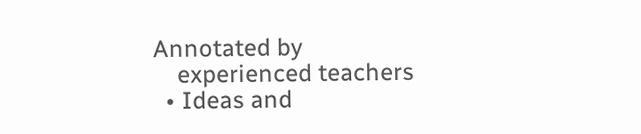Annotated by
    experienced teachers
  • Ideas and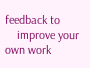feedback to
    improve your own work